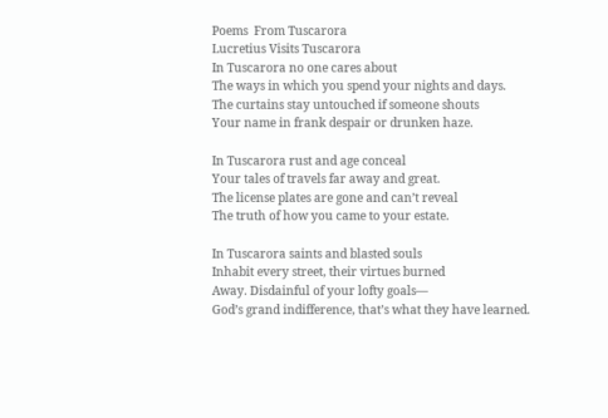Poems  From Tuscarora
Lucretius Visits Tuscarora
In Tuscarora no one cares about
The ways in which you spend your nights and days.
The curtains stay untouched if someone shouts
Your name in frank despair or drunken haze.

In Tuscarora rust and age conceal
Your tales of travels far away and great.
The license plates are gone and can’t reveal
The truth of how you came to your estate.

In Tuscarora saints and blasted souls
Inhabit every street, their virtues burned
Away. Disdainful of your lofty goals—
God’s grand indifference, that’s what they have learned.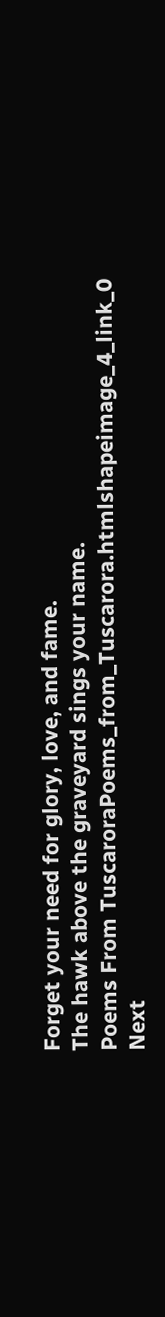Forget your need for glory, love, and fame.
The hawk above the graveyard sings your name.
Poems From TuscaroraPoems_from_Tuscarora.htmlshapeimage_4_link_0
Next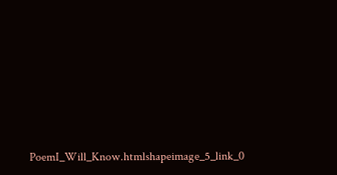PoemI_Will_Know.htmlshapeimage_5_link_0